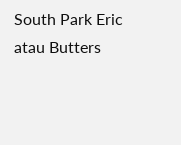South Park Eric atau Butters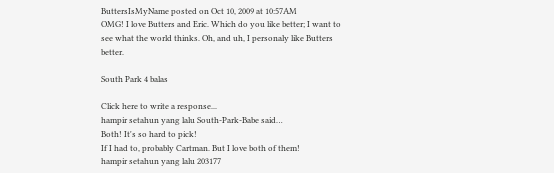ButtersIsMyName posted on Oct 10, 2009 at 10:57AM
OMG! I love Butters and Eric. Which do you like better; I want to see what the world thinks. Oh, and uh, I personaly like Butters better.

South Park 4 balas

Click here to write a response...
hampir setahun yang lalu South-Park-Babe said…
Both! It's so hard to pick!
If I had to, probably Cartman. But I love both of them!
hampir setahun yang lalu 203177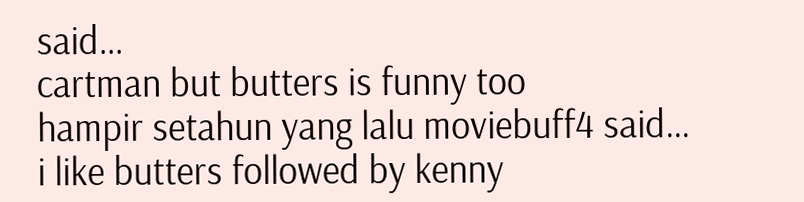said…
cartman but butters is funny too
hampir setahun yang lalu moviebuff4 said…
i like butters followed by kenny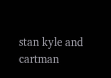stan kyle and cartman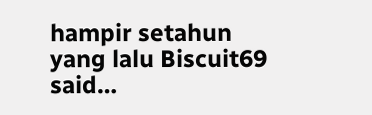hampir setahun yang lalu Biscuit69 said…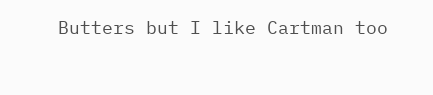Butters but I like Cartman too